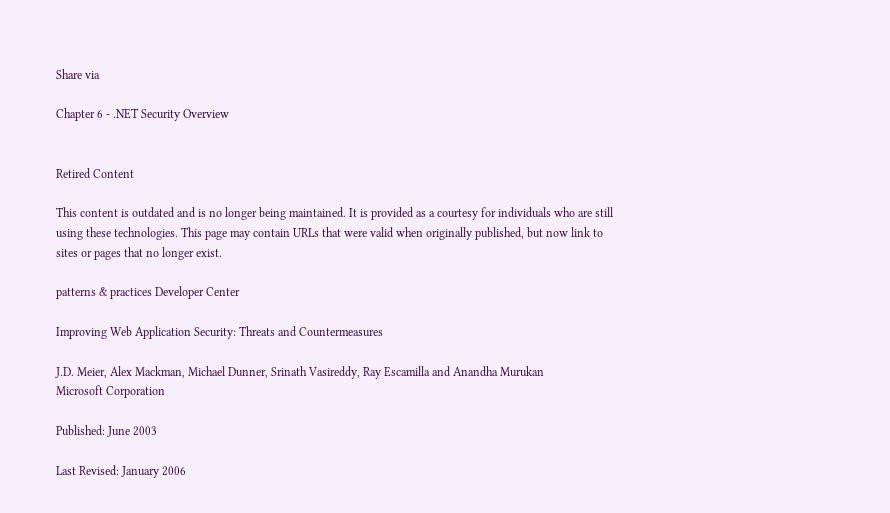Share via

Chapter 6 - .NET Security Overview


Retired Content

This content is outdated and is no longer being maintained. It is provided as a courtesy for individuals who are still using these technologies. This page may contain URLs that were valid when originally published, but now link to sites or pages that no longer exist.

patterns & practices Developer Center

Improving Web Application Security: Threats and Countermeasures

J.D. Meier, Alex Mackman, Michael Dunner, Srinath Vasireddy, Ray Escamilla and Anandha Murukan
Microsoft Corporation

Published: June 2003

Last Revised: January 2006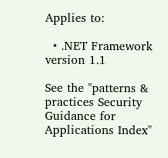Applies to:

  • .NET Framework version 1.1

See the "patterns & practices Security Guidance for Applications Index"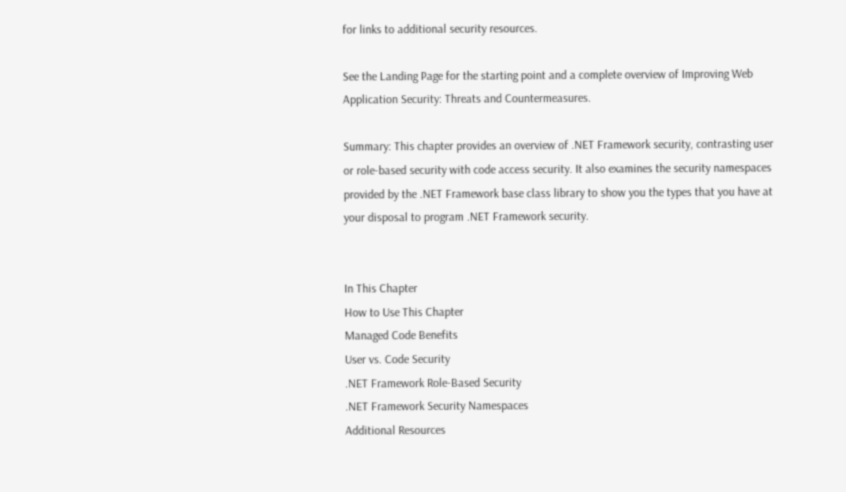for links to additional security resources.

See the Landing Page for the starting point and a complete overview of Improving Web Application Security: Threats and Countermeasures.

Summary: This chapter provides an overview of .NET Framework security, contrasting user or role-based security with code access security. It also examines the security namespaces provided by the .NET Framework base class library to show you the types that you have at your disposal to program .NET Framework security.


In This Chapter
How to Use This Chapter
Managed Code Benefits
User vs. Code Security
.NET Framework Role-Based Security
.NET Framework Security Namespaces
Additional Resources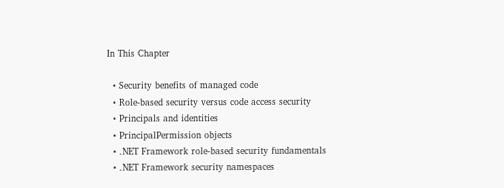In This Chapter

  • Security benefits of managed code
  • Role-based security versus code access security
  • Principals and identities
  • PrincipalPermission objects
  • .NET Framework role-based security fundamentals
  • .NET Framework security namespaces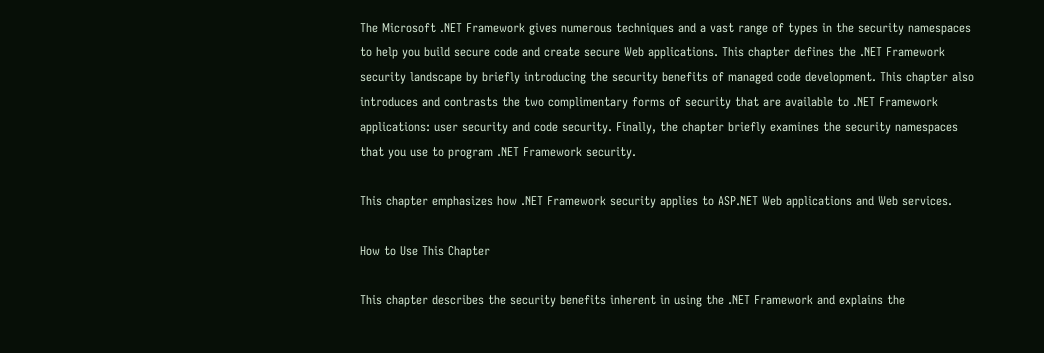The Microsoft .NET Framework gives numerous techniques and a vast range of types in the security namespaces to help you build secure code and create secure Web applications. This chapter defines the .NET Framework security landscape by briefly introducing the security benefits of managed code development. This chapter also introduces and contrasts the two complimentary forms of security that are available to .NET Framework applications: user security and code security. Finally, the chapter briefly examines the security namespaces that you use to program .NET Framework security.

This chapter emphasizes how .NET Framework security applies to ASP.NET Web applications and Web services.

How to Use This Chapter

This chapter describes the security benefits inherent in using the .NET Framework and explains the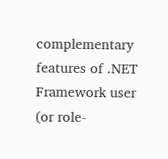complementary features of .NET Framework user (or role-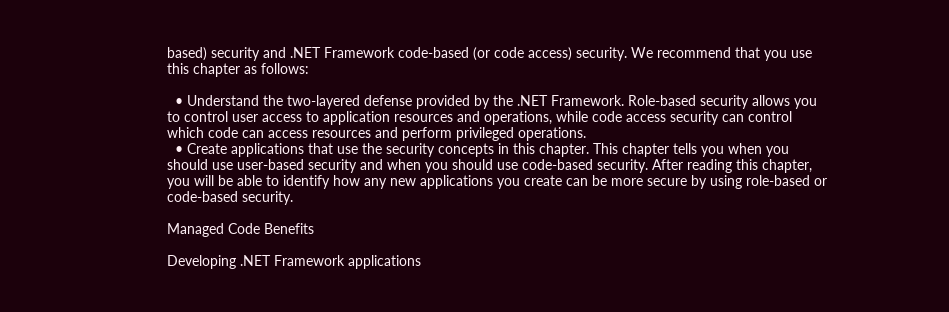based) security and .NET Framework code-based (or code access) security. We recommend that you use this chapter as follows:

  • Understand the two-layered defense provided by the .NET Framework. Role-based security allows you to control user access to application resources and operations, while code access security can control which code can access resources and perform privileged operations.
  • Create applications that use the security concepts in this chapter. This chapter tells you when you should use user-based security and when you should use code-based security. After reading this chapter, you will be able to identify how any new applications you create can be more secure by using role-based or code-based security.

Managed Code Benefits

Developing .NET Framework applications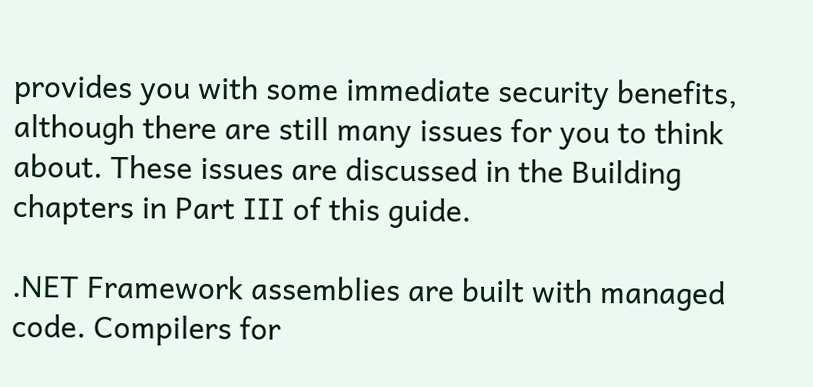provides you with some immediate security benefits, although there are still many issues for you to think about. These issues are discussed in the Building chapters in Part III of this guide.

.NET Framework assemblies are built with managed code. Compilers for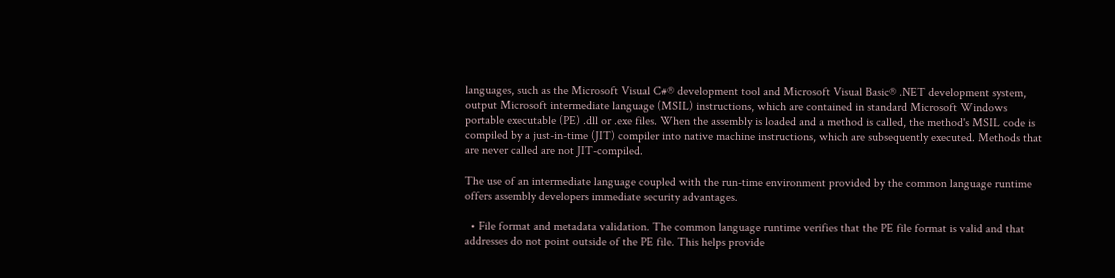languages, such as the Microsoft Visual C#® development tool and Microsoft Visual Basic® .NET development system, output Microsoft intermediate language (MSIL) instructions, which are contained in standard Microsoft Windows portable executable (PE) .dll or .exe files. When the assembly is loaded and a method is called, the method's MSIL code is compiled by a just-in-time (JIT) compiler into native machine instructions, which are subsequently executed. Methods that are never called are not JIT-compiled.

The use of an intermediate language coupled with the run-time environment provided by the common language runtime offers assembly developers immediate security advantages.

  • File format and metadata validation. The common language runtime verifies that the PE file format is valid and that addresses do not point outside of the PE file. This helps provide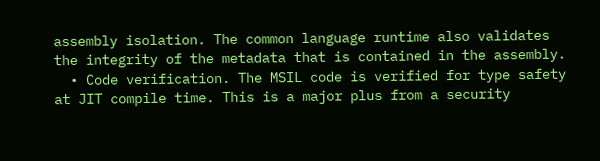assembly isolation. The common language runtime also validates the integrity of the metadata that is contained in the assembly.
  • Code verification. The MSIL code is verified for type safety at JIT compile time. This is a major plus from a security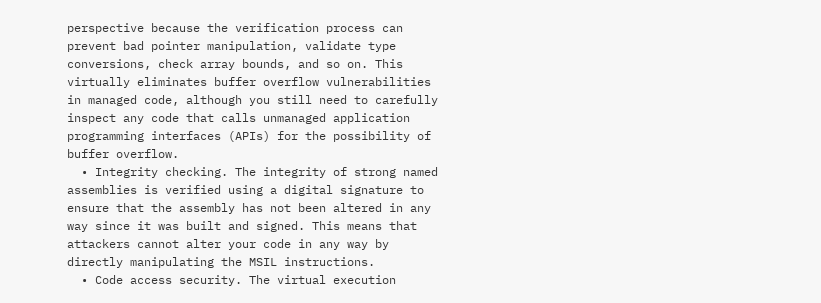perspective because the verification process can prevent bad pointer manipulation, validate type conversions, check array bounds, and so on. This virtually eliminates buffer overflow vulnerabilities in managed code, although you still need to carefully inspect any code that calls unmanaged application programming interfaces (APIs) for the possibility of buffer overflow.
  • Integrity checking. The integrity of strong named assemblies is verified using a digital signature to ensure that the assembly has not been altered in any way since it was built and signed. This means that attackers cannot alter your code in any way by directly manipulating the MSIL instructions.
  • Code access security. The virtual execution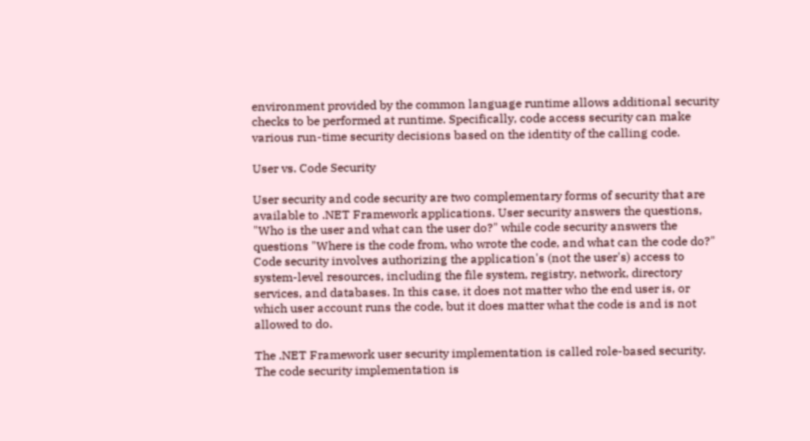environment provided by the common language runtime allows additional security checks to be performed at runtime. Specifically, code access security can make various run-time security decisions based on the identity of the calling code.

User vs. Code Security

User security and code security are two complementary forms of security that are available to .NET Framework applications. User security answers the questions, "Who is the user and what can the user do?" while code security answers the questions "Where is the code from, who wrote the code, and what can the code do?" Code security involves authorizing the application's (not the user's) access to system-level resources, including the file system, registry, network, directory services, and databases. In this case, it does not matter who the end user is, or which user account runs the code, but it does matter what the code is and is not allowed to do.

The .NET Framework user security implementation is called role-based security. The code security implementation is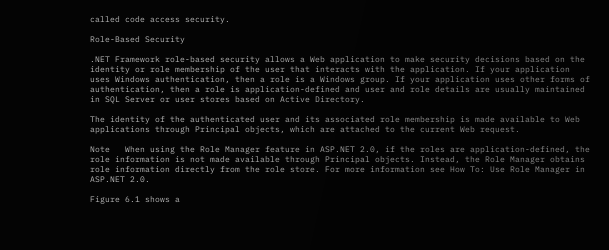called code access security.

Role-Based Security

.NET Framework role-based security allows a Web application to make security decisions based on the identity or role membership of the user that interacts with the application. If your application uses Windows authentication, then a role is a Windows group. If your application uses other forms of authentication, then a role is application-defined and user and role details are usually maintained in SQL Server or user stores based on Active Directory.

The identity of the authenticated user and its associated role membership is made available to Web applications through Principal objects, which are attached to the current Web request.

Note   When using the Role Manager feature in ASP.NET 2.0, if the roles are application-defined, the role information is not made available through Principal objects. Instead, the Role Manager obtains role information directly from the role store. For more information see How To: Use Role Manager in ASP.NET 2.0.

Figure 6.1 shows a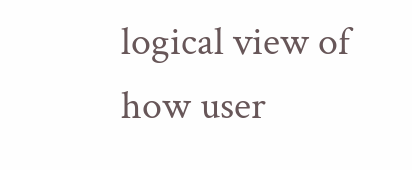logical view of how user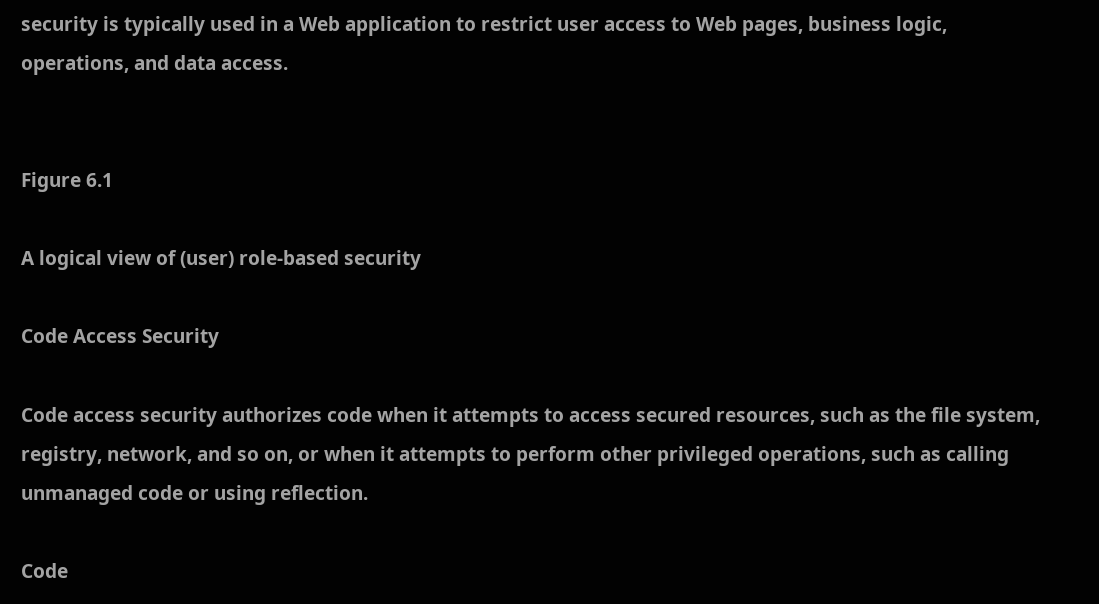security is typically used in a Web application to restrict user access to Web pages, business logic, operations, and data access.


Figure 6.1

A logical view of (user) role-based security

Code Access Security

Code access security authorizes code when it attempts to access secured resources, such as the file system, registry, network, and so on, or when it attempts to perform other privileged operations, such as calling unmanaged code or using reflection.

Code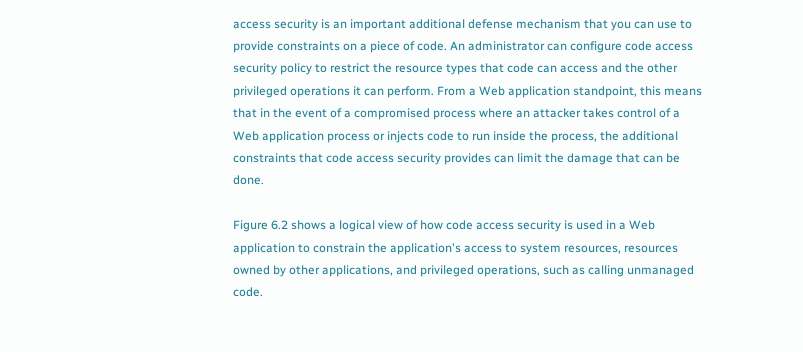access security is an important additional defense mechanism that you can use to provide constraints on a piece of code. An administrator can configure code access security policy to restrict the resource types that code can access and the other privileged operations it can perform. From a Web application standpoint, this means that in the event of a compromised process where an attacker takes control of a Web application process or injects code to run inside the process, the additional constraints that code access security provides can limit the damage that can be done.

Figure 6.2 shows a logical view of how code access security is used in a Web application to constrain the application's access to system resources, resources owned by other applications, and privileged operations, such as calling unmanaged code.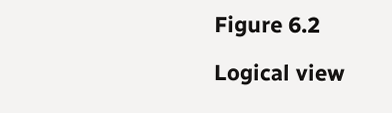Figure 6.2

Logical view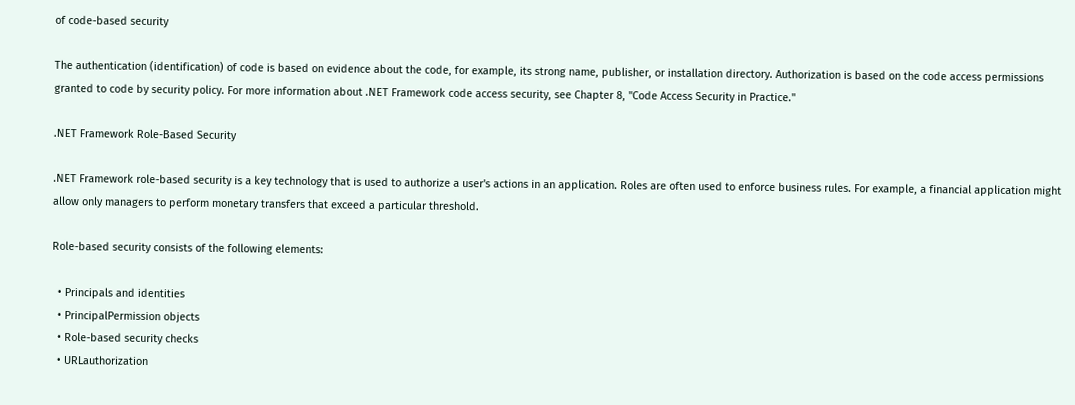of code-based security

The authentication (identification) of code is based on evidence about the code, for example, its strong name, publisher, or installation directory. Authorization is based on the code access permissions granted to code by security policy. For more information about .NET Framework code access security, see Chapter 8, "Code Access Security in Practice."

.NET Framework Role-Based Security

.NET Framework role-based security is a key technology that is used to authorize a user's actions in an application. Roles are often used to enforce business rules. For example, a financial application might allow only managers to perform monetary transfers that exceed a particular threshold.

Role-based security consists of the following elements:

  • Principals and identities
  • PrincipalPermission objects
  • Role-based security checks
  • URLauthorization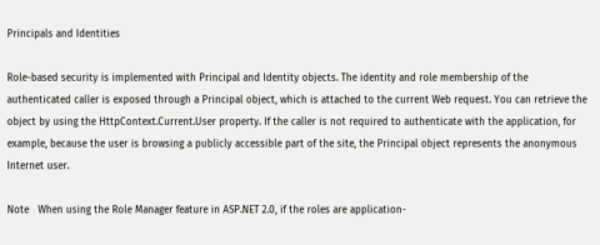Principals and Identities

Role-based security is implemented with Principal and Identity objects. The identity and role membership of the authenticated caller is exposed through a Principal object, which is attached to the current Web request. You can retrieve the object by using the HttpContext.Current.User property. If the caller is not required to authenticate with the application, for example, because the user is browsing a publicly accessible part of the site, the Principal object represents the anonymous Internet user.

Note   When using the Role Manager feature in ASP.NET 2.0, if the roles are application-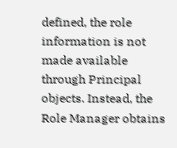defined, the role information is not made available through Principal objects. Instead, the Role Manager obtains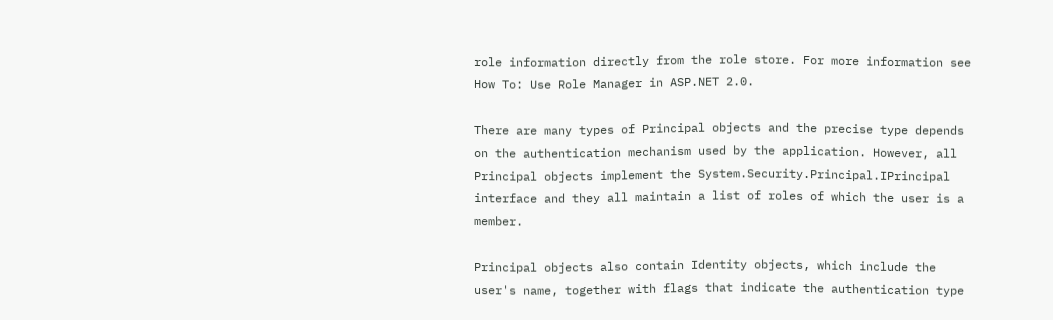role information directly from the role store. For more information see How To: Use Role Manager in ASP.NET 2.0.

There are many types of Principal objects and the precise type depends on the authentication mechanism used by the application. However, all Principal objects implement the System.Security.Principal.IPrincipal interface and they all maintain a list of roles of which the user is a member.

Principal objects also contain Identity objects, which include the user's name, together with flags that indicate the authentication type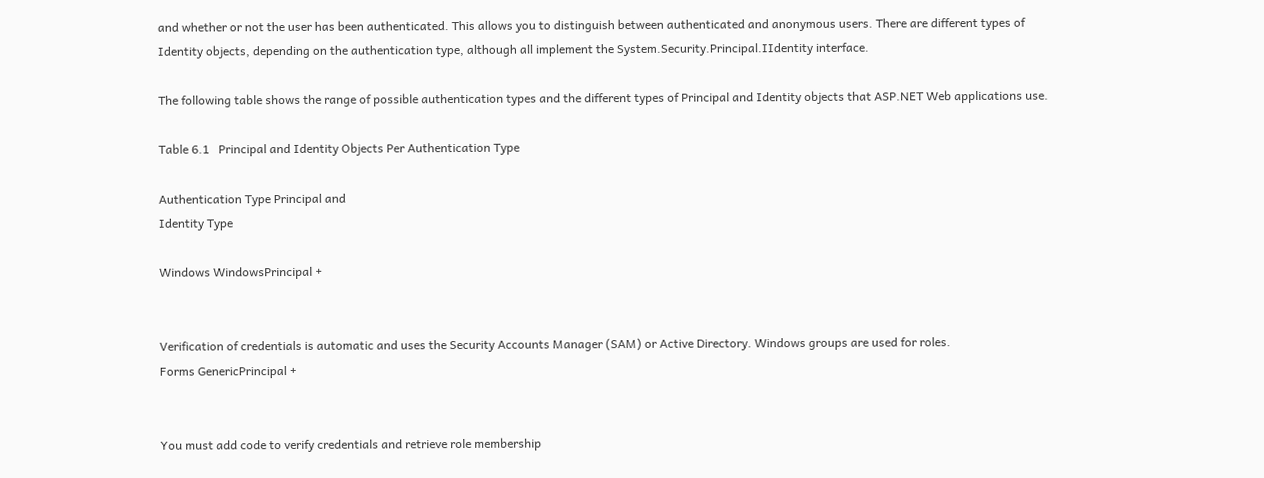and whether or not the user has been authenticated. This allows you to distinguish between authenticated and anonymous users. There are different types of Identity objects, depending on the authentication type, although all implement the System.Security.Principal.IIdentity interface.

The following table shows the range of possible authentication types and the different types of Principal and Identity objects that ASP.NET Web applications use.

Table 6.1   Principal and Identity Objects Per Authentication Type

Authentication Type Principal and
Identity Type

Windows WindowsPrincipal +


Verification of credentials is automatic and uses the Security Accounts Manager (SAM) or Active Directory. Windows groups are used for roles.
Forms GenericPrincipal +


You must add code to verify credentials and retrieve role membership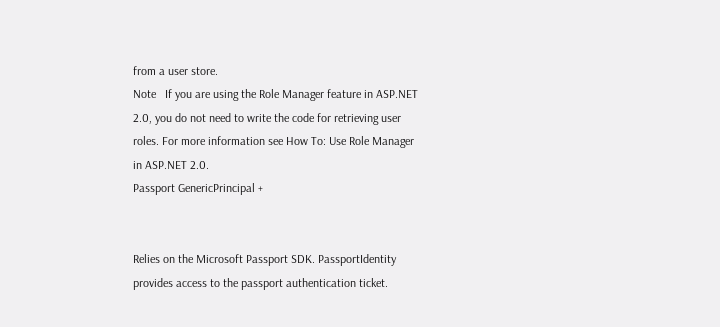from a user store.
Note   If you are using the Role Manager feature in ASP.NET 2.0, you do not need to write the code for retrieving user roles. For more information see How To: Use Role Manager in ASP.NET 2.0.
Passport GenericPrincipal +


Relies on the Microsoft Passport SDK. PassportIdentity provides access to the passport authentication ticket.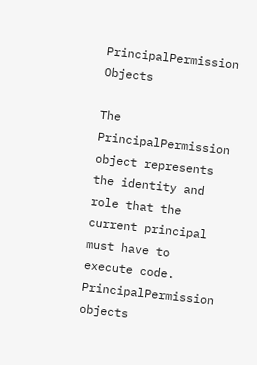PrincipalPermission Objects

The PrincipalPermission object represents the identity and role that the current principal must have to execute code. PrincipalPermission objects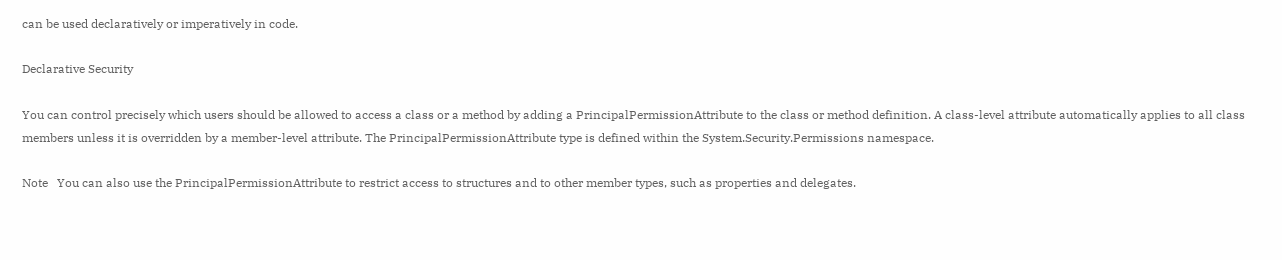can be used declaratively or imperatively in code.

Declarative Security

You can control precisely which users should be allowed to access a class or a method by adding a PrincipalPermissionAttribute to the class or method definition. A class-level attribute automatically applies to all class members unless it is overridden by a member-level attribute. The PrincipalPermissionAttribute type is defined within the System.Security.Permissions namespace.

Note   You can also use the PrincipalPermissionAttribute to restrict access to structures and to other member types, such as properties and delegates.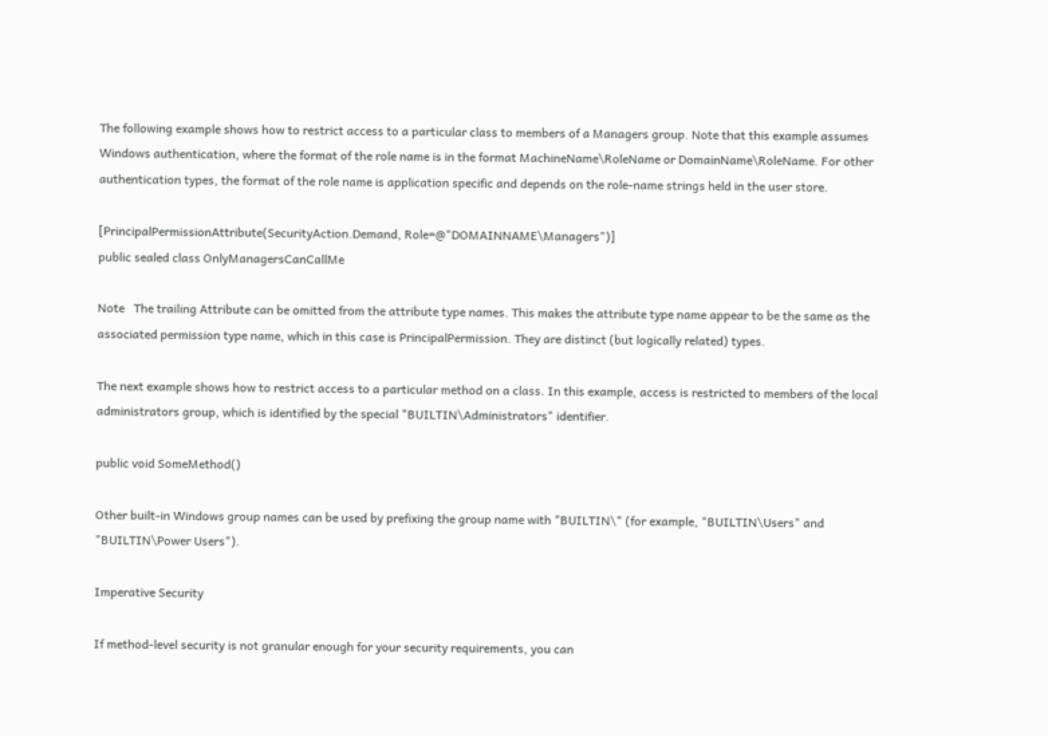The following example shows how to restrict access to a particular class to members of a Managers group. Note that this example assumes Windows authentication, where the format of the role name is in the format MachineName\RoleName or DomainName\RoleName. For other authentication types, the format of the role name is application specific and depends on the role-name strings held in the user store.

[PrincipalPermissionAttribute(SecurityAction.Demand, Role=@"DOMAINNAME\Managers")]
public sealed class OnlyManagersCanCallMe

Note   The trailing Attribute can be omitted from the attribute type names. This makes the attribute type name appear to be the same as the associated permission type name, which in this case is PrincipalPermission. They are distinct (but logically related) types.

The next example shows how to restrict access to a particular method on a class. In this example, access is restricted to members of the local administrators group, which is identified by the special "BUILTIN\Administrators" identifier.

public void SomeMethod()

Other built-in Windows group names can be used by prefixing the group name with "BUILTIN\" (for example, "BUILTIN\Users" and "BUILTIN\Power Users").

Imperative Security

If method-level security is not granular enough for your security requirements, you can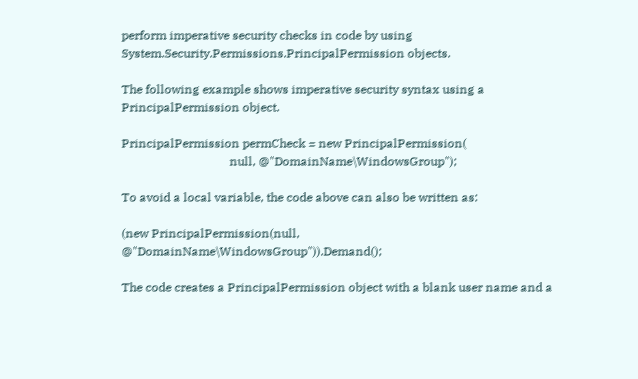perform imperative security checks in code by using System.Security.Permissions.PrincipalPermission objects.

The following example shows imperative security syntax using a PrincipalPermission object.

PrincipalPermission permCheck = new PrincipalPermission(
                                    null, @"DomainName\WindowsGroup");

To avoid a local variable, the code above can also be written as:

(new PrincipalPermission(null, @"DomainName\WindowsGroup")).Demand();

The code creates a PrincipalPermission object with a blank user name and a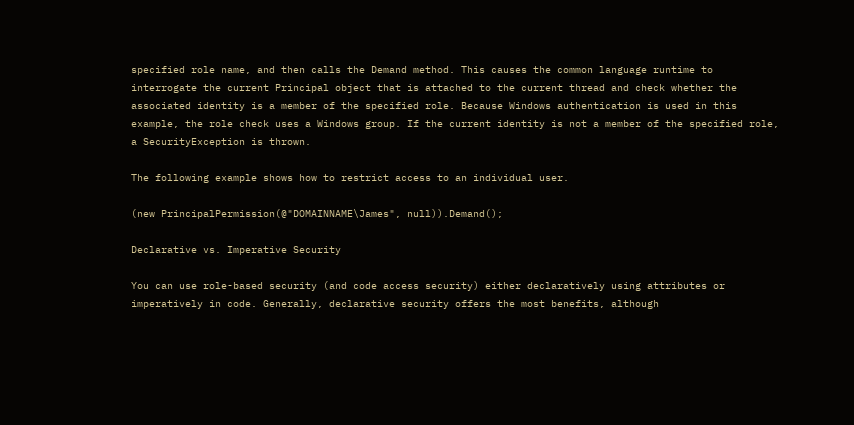specified role name, and then calls the Demand method. This causes the common language runtime to interrogate the current Principal object that is attached to the current thread and check whether the associated identity is a member of the specified role. Because Windows authentication is used in this example, the role check uses a Windows group. If the current identity is not a member of the specified role, a SecurityException is thrown.

The following example shows how to restrict access to an individual user.

(new PrincipalPermission(@"DOMAINNAME\James", null)).Demand();

Declarative vs. Imperative Security

You can use role-based security (and code access security) either declaratively using attributes or imperatively in code. Generally, declarative security offers the most benefits, although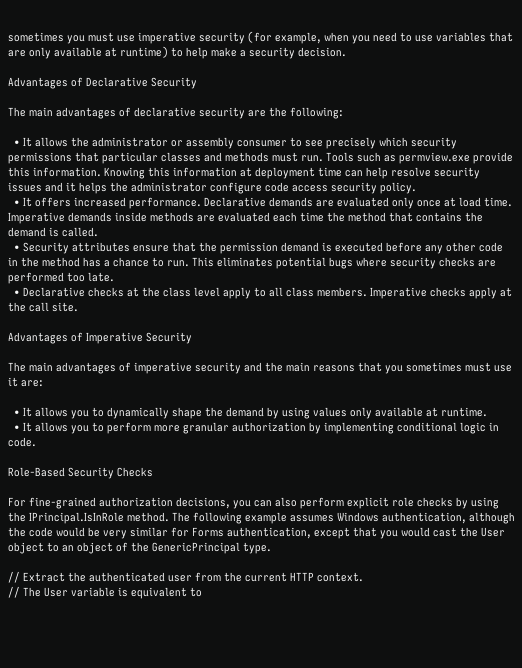sometimes you must use imperative security (for example, when you need to use variables that are only available at runtime) to help make a security decision.

Advantages of Declarative Security

The main advantages of declarative security are the following:

  • It allows the administrator or assembly consumer to see precisely which security permissions that particular classes and methods must run. Tools such as permview.exe provide this information. Knowing this information at deployment time can help resolve security issues and it helps the administrator configure code access security policy.
  • It offers increased performance. Declarative demands are evaluated only once at load time. Imperative demands inside methods are evaluated each time the method that contains the demand is called.
  • Security attributes ensure that the permission demand is executed before any other code in the method has a chance to run. This eliminates potential bugs where security checks are performed too late.
  • Declarative checks at the class level apply to all class members. Imperative checks apply at the call site.

Advantages of Imperative Security

The main advantages of imperative security and the main reasons that you sometimes must use it are:

  • It allows you to dynamically shape the demand by using values only available at runtime.
  • It allows you to perform more granular authorization by implementing conditional logic in code.

Role-Based Security Checks

For fine-grained authorization decisions, you can also perform explicit role checks by using the IPrincipal.IsInRole method. The following example assumes Windows authentication, although the code would be very similar for Forms authentication, except that you would cast the User object to an object of the GenericPrincipal type.

// Extract the authenticated user from the current HTTP context.
// The User variable is equivalent to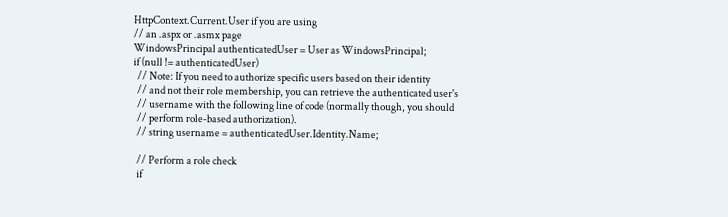HttpContext.Current.User if you are using
// an .aspx or .asmx page
WindowsPrincipal authenticatedUser = User as WindowsPrincipal;
if (null != authenticatedUser)
  // Note: If you need to authorize specific users based on their identity
  // and not their role membership, you can retrieve the authenticated user's
  // username with the following line of code (normally though, you should
  // perform role-based authorization).
  // string username = authenticatedUser.Identity.Name;

  // Perform a role check
  if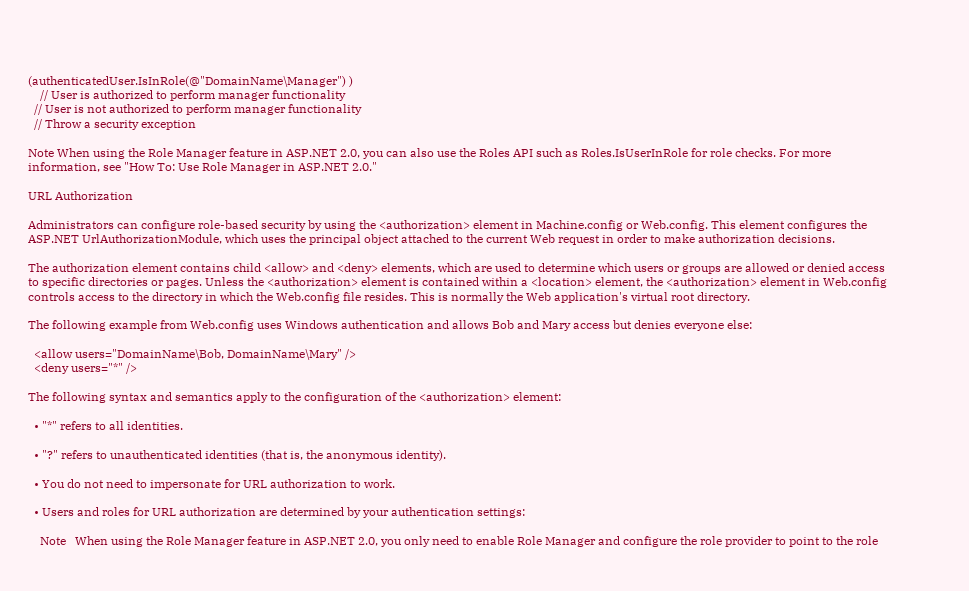(authenticatedUser.IsInRole(@"DomainName\Manager") )
    // User is authorized to perform manager functionality
  // User is not authorized to perform manager functionality
  // Throw a security exception

Note When using the Role Manager feature in ASP.NET 2.0, you can also use the Roles API such as Roles.IsUserInRole for role checks. For more information, see "How To: Use Role Manager in ASP.NET 2.0."

URL Authorization

Administrators can configure role-based security by using the <authorization> element in Machine.config or Web.config. This element configures the ASP.NET UrlAuthorizationModule, which uses the principal object attached to the current Web request in order to make authorization decisions.

The authorization element contains child <allow> and <deny> elements, which are used to determine which users or groups are allowed or denied access to specific directories or pages. Unless the <authorization> element is contained within a <location> element, the <authorization> element in Web.config controls access to the directory in which the Web.config file resides. This is normally the Web application's virtual root directory.

The following example from Web.config uses Windows authentication and allows Bob and Mary access but denies everyone else:

  <allow users="DomainName\Bob, DomainName\Mary" />
  <deny users="*" />

The following syntax and semantics apply to the configuration of the <authorization> element:

  • "*" refers to all identities.

  • "?" refers to unauthenticated identities (that is, the anonymous identity).

  • You do not need to impersonate for URL authorization to work.

  • Users and roles for URL authorization are determined by your authentication settings:

    Note   When using the Role Manager feature in ASP.NET 2.0, you only need to enable Role Manager and configure the role provider to point to the role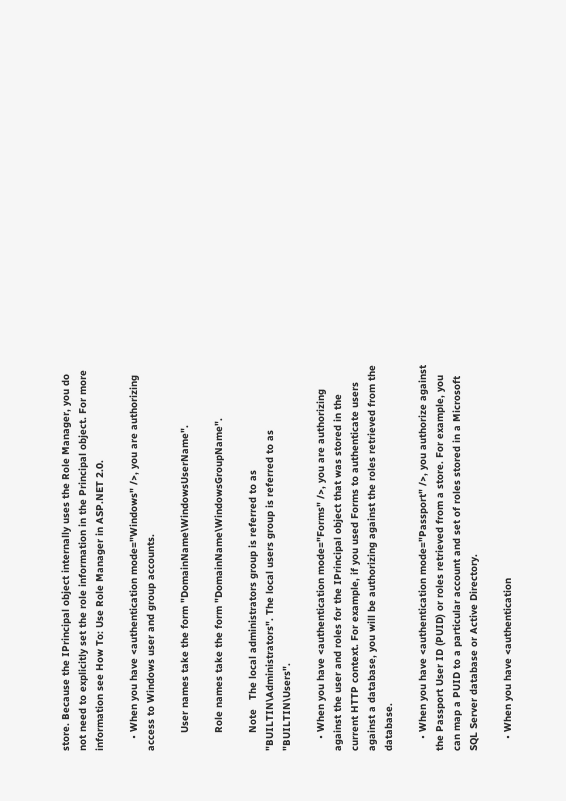store. Because the IPrincipal object internally uses the Role Manager, you do not need to explicitly set the role information in the Principal object. For more information see How To: Use Role Manager in ASP.NET 2.0.

    • When you have <authentication mode="Windows" />, you are authorizing access to Windows user and group accounts.

      User names take the form "DomainName\WindowsUserName".

      Role names take the form "DomainName\WindowsGroupName".

      Note   The local administrators group is referred to as "BUILTIN\Administrators". The local users group is referred to as "BUILTIN\Users".

    • When you have <authentication mode="Forms" />, you are authorizing against the user and roles for the IPrincipal object that was stored in the current HTTP context. For example, if you used Forms to authenticate users against a database, you will be authorizing against the roles retrieved from the database.

    • When you have <authentication mode="Passport" />, you authorize against the Passport User ID (PUID) or roles retrieved from a store. For example, you can map a PUID to a particular account and set of roles stored in a Microsoft SQL Server database or Active Directory.

    • When you have <authentication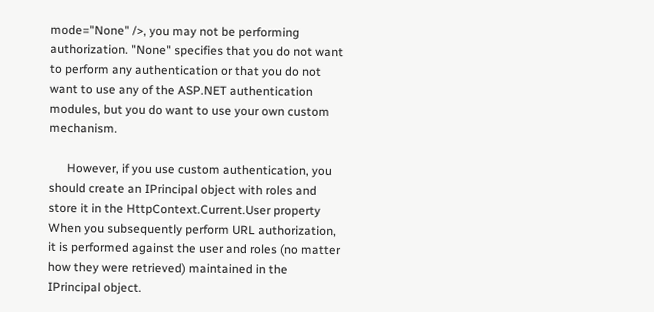mode="None" />, you may not be performing authorization. "None" specifies that you do not want to perform any authentication or that you do not want to use any of the ASP.NET authentication modules, but you do want to use your own custom mechanism.

      However, if you use custom authentication, you should create an IPrincipal object with roles and store it in the HttpContext.Current.User property When you subsequently perform URL authorization, it is performed against the user and roles (no matter how they were retrieved) maintained in the IPrincipal object.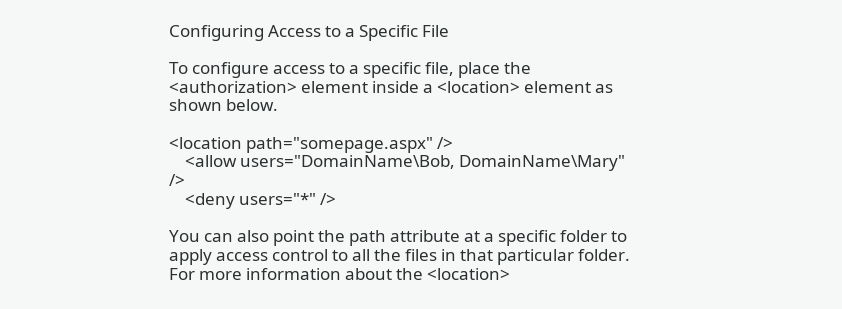Configuring Access to a Specific File

To configure access to a specific file, place the <authorization> element inside a <location> element as shown below.

<location path="somepage.aspx" />
    <allow users="DomainName\Bob, DomainName\Mary" />
    <deny users="*" />

You can also point the path attribute at a specific folder to apply access control to all the files in that particular folder. For more information about the <location>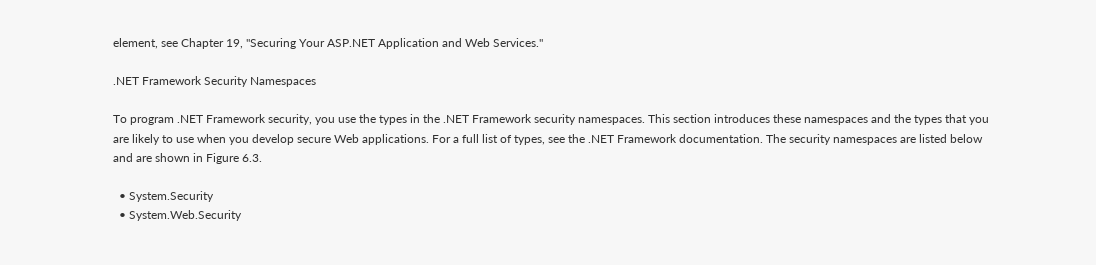element, see Chapter 19, "Securing Your ASP.NET Application and Web Services."

.NET Framework Security Namespaces

To program .NET Framework security, you use the types in the .NET Framework security namespaces. This section introduces these namespaces and the types that you are likely to use when you develop secure Web applications. For a full list of types, see the .NET Framework documentation. The security namespaces are listed below and are shown in Figure 6.3.

  • System.Security
  • System.Web.Security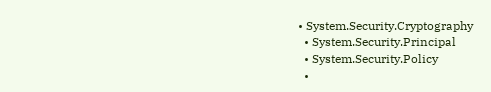• System.Security.Cryptography
  • System.Security.Principal
  • System.Security.Policy
  •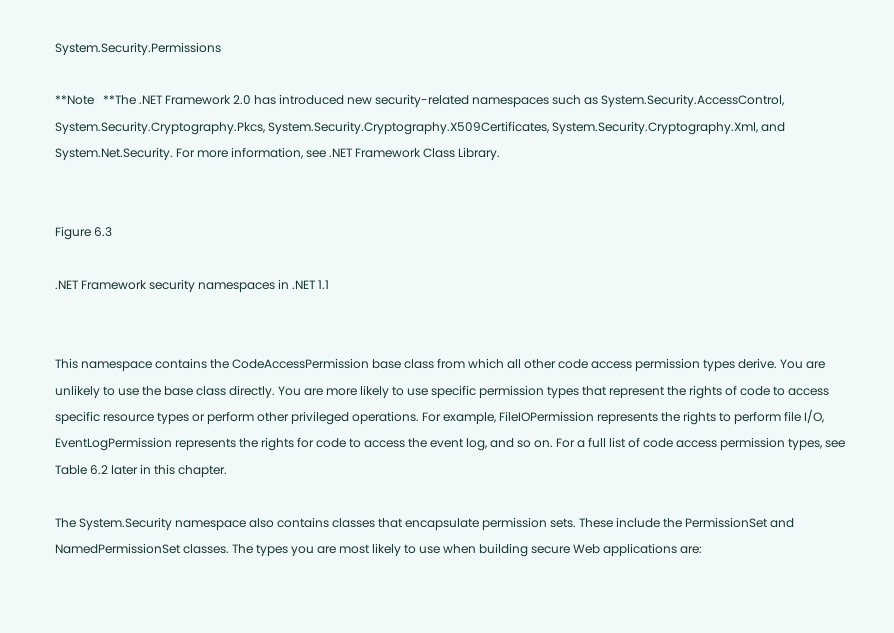System.Security.Permissions

**Note   **The .NET Framework 2.0 has introduced new security-related namespaces such as System.Security.AccessControl, System.Security.Cryptography.Pkcs, System.Security.Cryptography.X509Certificates, System.Security.Cryptography.Xml, and System.Net.Security. For more information, see .NET Framework Class Library.


Figure 6.3

.NET Framework security namespaces in .NET 1.1


This namespace contains the CodeAccessPermission base class from which all other code access permission types derive. You are unlikely to use the base class directly. You are more likely to use specific permission types that represent the rights of code to access specific resource types or perform other privileged operations. For example, FileIOPermission represents the rights to perform file I/O, EventLogPermission represents the rights for code to access the event log, and so on. For a full list of code access permission types, see Table 6.2 later in this chapter.

The System.Security namespace also contains classes that encapsulate permission sets. These include the PermissionSet and NamedPermissionSet classes. The types you are most likely to use when building secure Web applications are: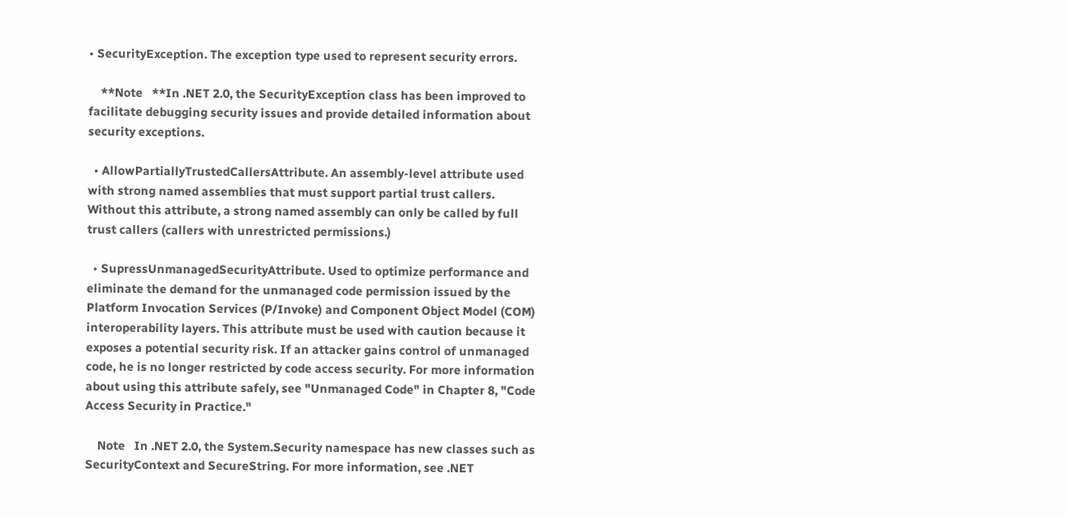• SecurityException. The exception type used to represent security errors.

    **Note   **In .NET 2.0, the SecurityException class has been improved to facilitate debugging security issues and provide detailed information about security exceptions.

  • AllowPartiallyTrustedCallersAttribute. An assembly-level attribute used with strong named assemblies that must support partial trust callers. Without this attribute, a strong named assembly can only be called by full trust callers (callers with unrestricted permissions.)

  • SupressUnmanagedSecurityAttribute. Used to optimize performance and eliminate the demand for the unmanaged code permission issued by the Platform Invocation Services (P/Invoke) and Component Object Model (COM) interoperability layers. This attribute must be used with caution because it exposes a potential security risk. If an attacker gains control of unmanaged code, he is no longer restricted by code access security. For more information about using this attribute safely, see "Unmanaged Code" in Chapter 8, "Code Access Security in Practice."

    Note   In .NET 2.0, the System.Security namespace has new classes such as SecurityContext and SecureString. For more information, see .NET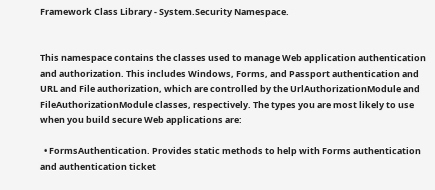Framework Class Library - System.Security Namespace.


This namespace contains the classes used to manage Web application authentication and authorization. This includes Windows, Forms, and Passport authentication and URL and File authorization, which are controlled by the UrlAuthorizationModule and FileAuthorizationModule classes, respectively. The types you are most likely to use when you build secure Web applications are:

  • FormsAuthentication. Provides static methods to help with Forms authentication and authentication ticket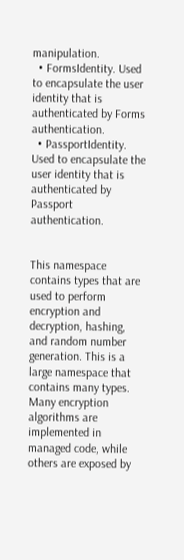manipulation.
  • FormsIdentity. Used to encapsulate the user identity that is authenticated by Forms authentication.
  • PassportIdentity. Used to encapsulate the user identity that is authenticated by Passport authentication.


This namespace contains types that are used to perform encryption and decryption, hashing, and random number generation. This is a large namespace that contains many types. Many encryption algorithms are implemented in managed code, while others are exposed by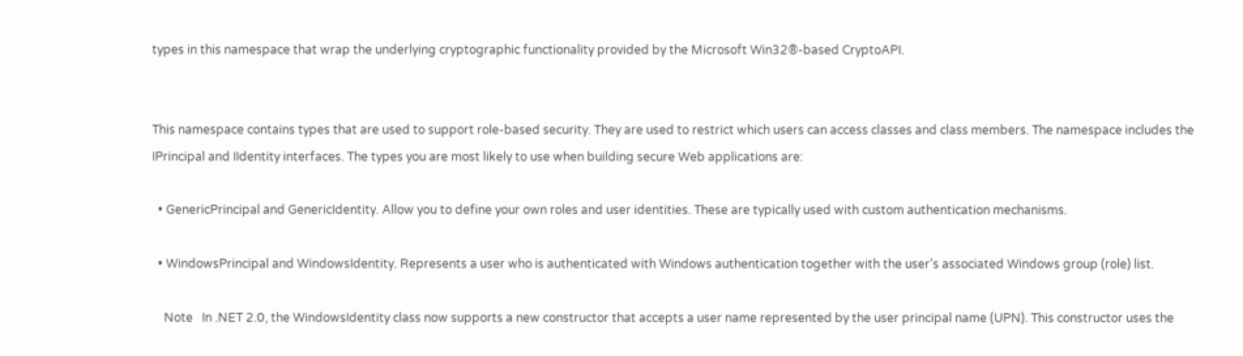types in this namespace that wrap the underlying cryptographic functionality provided by the Microsoft Win32®-based CryptoAPI.


This namespace contains types that are used to support role-based security. They are used to restrict which users can access classes and class members. The namespace includes the IPrincipal and IIdentity interfaces. The types you are most likely to use when building secure Web applications are:

  • GenericPrincipal and GenericIdentity. Allow you to define your own roles and user identities. These are typically used with custom authentication mechanisms.

  • WindowsPrincipal and WindowsIdentity. Represents a user who is authenticated with Windows authentication together with the user's associated Windows group (role) list.

    Note   In .NET 2.0, the WindowsIdentity class now supports a new constructor that accepts a user name represented by the user principal name (UPN). This constructor uses the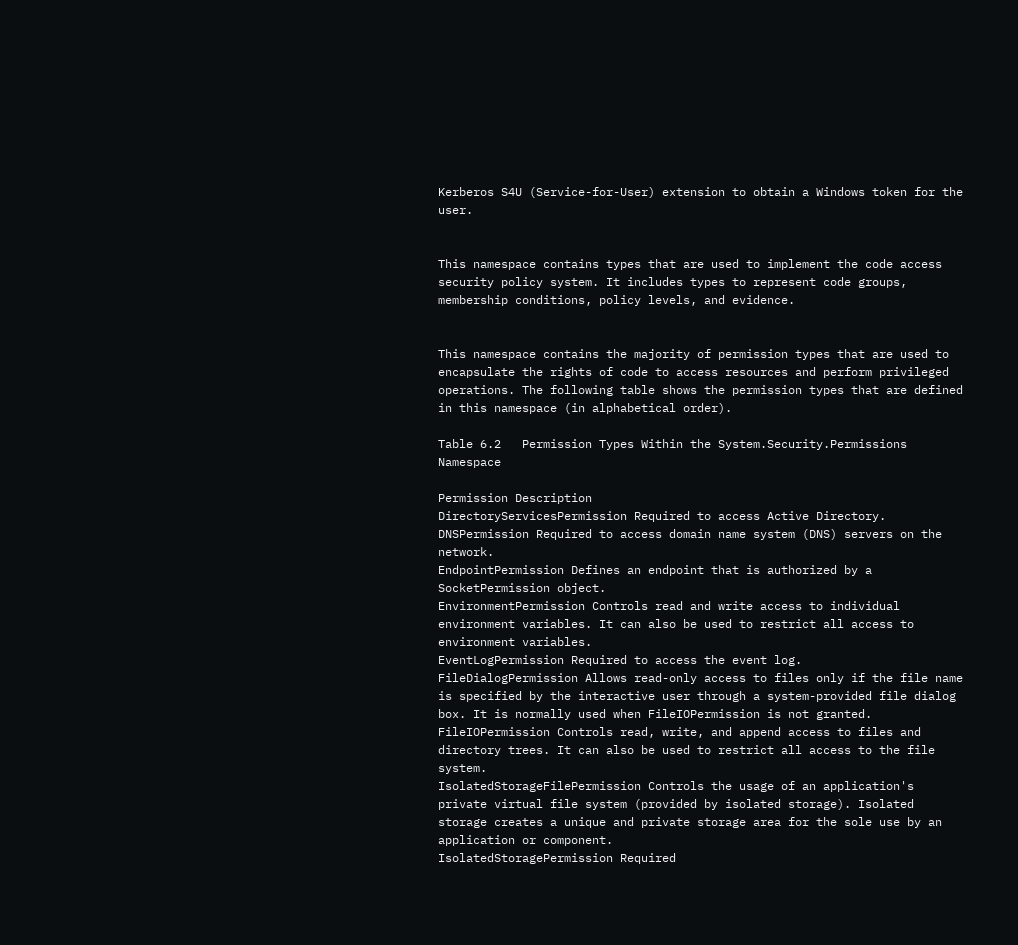Kerberos S4U (Service-for-User) extension to obtain a Windows token for the user.


This namespace contains types that are used to implement the code access security policy system. It includes types to represent code groups, membership conditions, policy levels, and evidence.


This namespace contains the majority of permission types that are used to encapsulate the rights of code to access resources and perform privileged operations. The following table shows the permission types that are defined in this namespace (in alphabetical order).

Table 6.2   Permission Types Within the System.Security.Permissions Namespace

Permission Description
DirectoryServicesPermission Required to access Active Directory.
DNSPermission Required to access domain name system (DNS) servers on the network.
EndpointPermission Defines an endpoint that is authorized by a SocketPermission object.
EnvironmentPermission Controls read and write access to individual environment variables. It can also be used to restrict all access to environment variables.
EventLogPermission Required to access the event log.
FileDialogPermission Allows read-only access to files only if the file name is specified by the interactive user through a system-provided file dialog box. It is normally used when FileIOPermission is not granted.
FileIOPermission Controls read, write, and append access to files and directory trees. It can also be used to restrict all access to the file system.
IsolatedStorageFilePermission Controls the usage of an application's private virtual file system (provided by isolated storage). Isolated storage creates a unique and private storage area for the sole use by an application or component.
IsolatedStoragePermission Required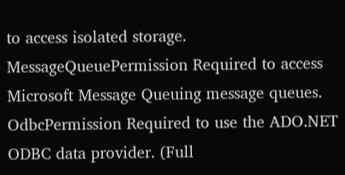to access isolated storage.
MessageQueuePermission Required to access Microsoft Message Queuing message queues.
OdbcPermission Required to use the ADO.NET ODBC data provider. (Full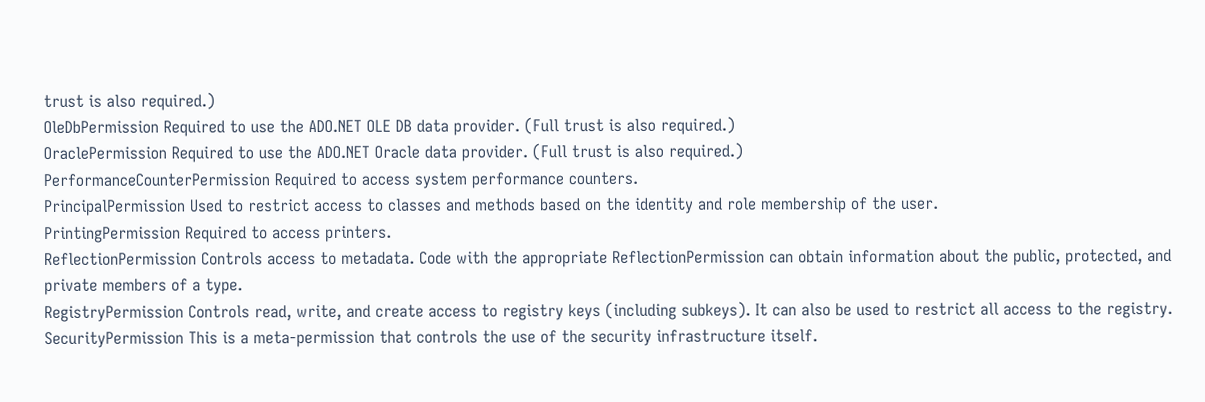trust is also required.)
OleDbPermission Required to use the ADO.NET OLE DB data provider. (Full trust is also required.)
OraclePermission Required to use the ADO.NET Oracle data provider. (Full trust is also required.)
PerformanceCounterPermission Required to access system performance counters.
PrincipalPermission Used to restrict access to classes and methods based on the identity and role membership of the user.
PrintingPermission Required to access printers.
ReflectionPermission Controls access to metadata. Code with the appropriate ReflectionPermission can obtain information about the public, protected, and private members of a type.
RegistryPermission Controls read, write, and create access to registry keys (including subkeys). It can also be used to restrict all access to the registry.
SecurityPermission This is a meta-permission that controls the use of the security infrastructure itself.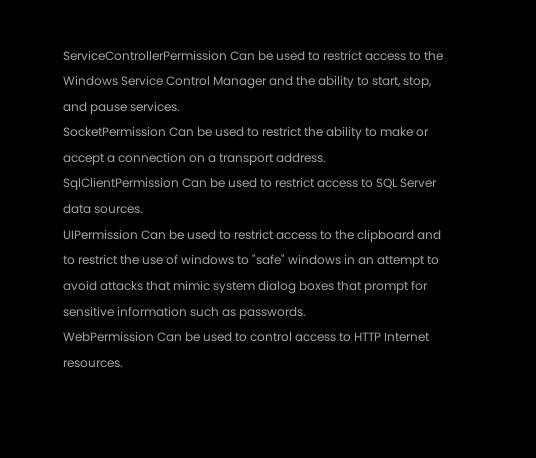ServiceControllerPermission Can be used to restrict access to the Windows Service Control Manager and the ability to start, stop, and pause services.
SocketPermission Can be used to restrict the ability to make or accept a connection on a transport address.
SqlClientPermission Can be used to restrict access to SQL Server data sources.
UIPermission Can be used to restrict access to the clipboard and to restrict the use of windows to "safe" windows in an attempt to avoid attacks that mimic system dialog boxes that prompt for sensitive information such as passwords.
WebPermission Can be used to control access to HTTP Internet resources.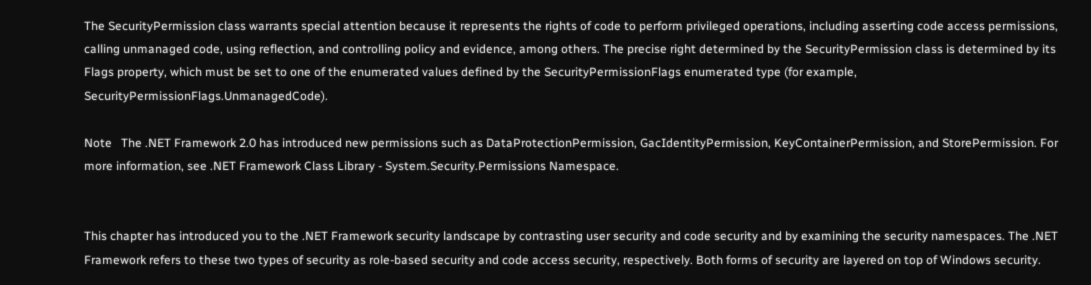The SecurityPermission class warrants special attention because it represents the rights of code to perform privileged operations, including asserting code access permissions, calling unmanaged code, using reflection, and controlling policy and evidence, among others. The precise right determined by the SecurityPermission class is determined by its Flags property, which must be set to one of the enumerated values defined by the SecurityPermissionFlags enumerated type (for example, SecurityPermissionFlags.UnmanagedCode).

Note   The .NET Framework 2.0 has introduced new permissions such as DataProtectionPermission, GacIdentityPermission, KeyContainerPermission, and StorePermission. For more information, see .NET Framework Class Library - System.Security.Permissions Namespace.


This chapter has introduced you to the .NET Framework security landscape by contrasting user security and code security and by examining the security namespaces. The .NET Framework refers to these two types of security as role-based security and code access security, respectively. Both forms of security are layered on top of Windows security.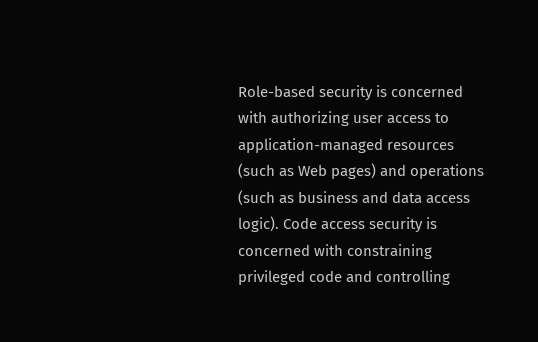Role-based security is concerned with authorizing user access to application-managed resources (such as Web pages) and operations (such as business and data access logic). Code access security is concerned with constraining privileged code and controlling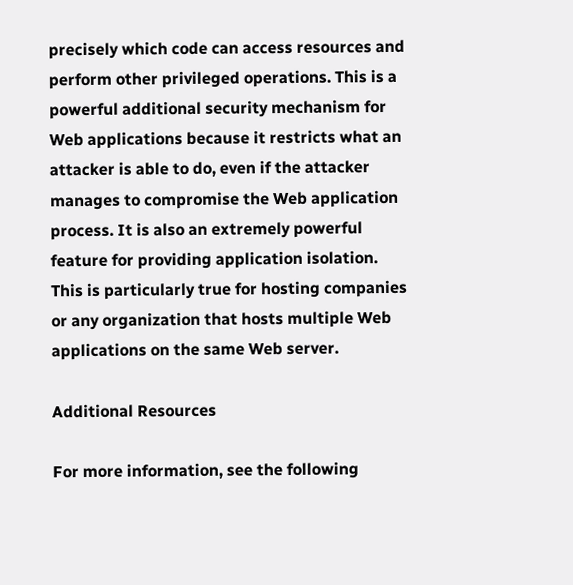precisely which code can access resources and perform other privileged operations. This is a powerful additional security mechanism for Web applications because it restricts what an attacker is able to do, even if the attacker manages to compromise the Web application process. It is also an extremely powerful feature for providing application isolation. This is particularly true for hosting companies or any organization that hosts multiple Web applications on the same Web server.

Additional Resources

For more information, see the following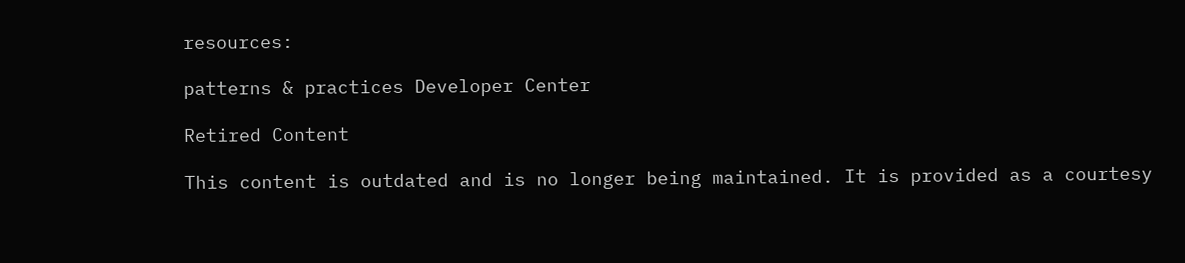resources:

patterns & practices Developer Center

Retired Content

This content is outdated and is no longer being maintained. It is provided as a courtesy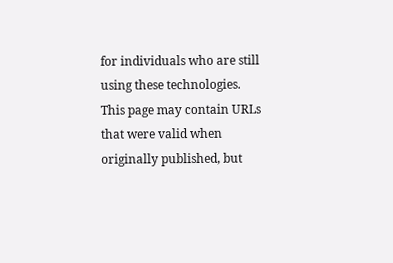for individuals who are still using these technologies. This page may contain URLs that were valid when originally published, but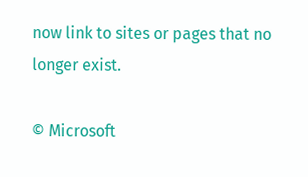now link to sites or pages that no longer exist.

© Microsoft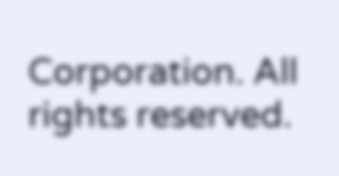Corporation. All rights reserved.